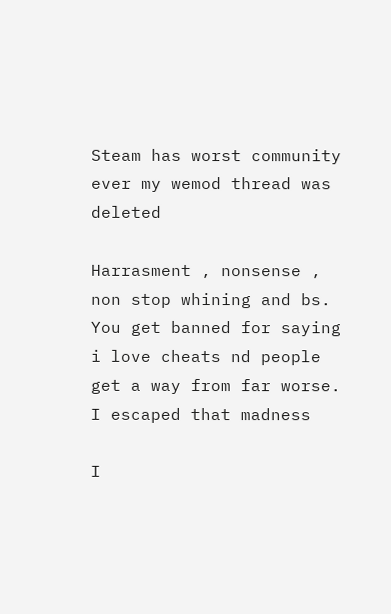Steam has worst community ever my wemod thread was deleted

Harrasment , nonsense , non stop whining and bs. You get banned for saying i love cheats nd people get a way from far worse. I escaped that madness

I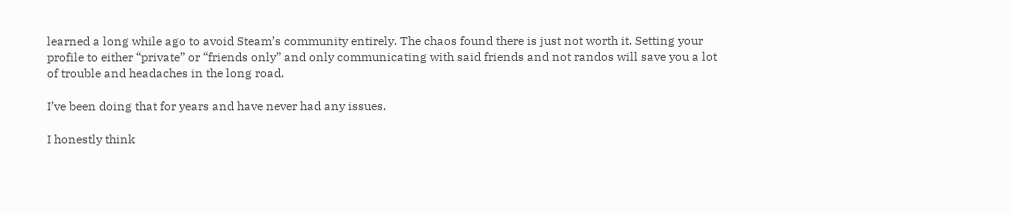learned a long while ago to avoid Steam’s community entirely. The chaos found there is just not worth it. Setting your profile to either “private” or “friends only” and only communicating with said friends and not randos will save you a lot of trouble and headaches in the long road.

I’ve been doing that for years and have never had any issues.

I honestly think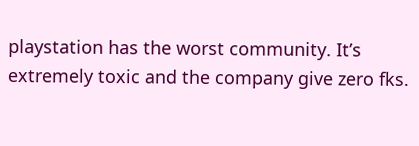playstation has the worst community. It’s extremely toxic and the company give zero fks.